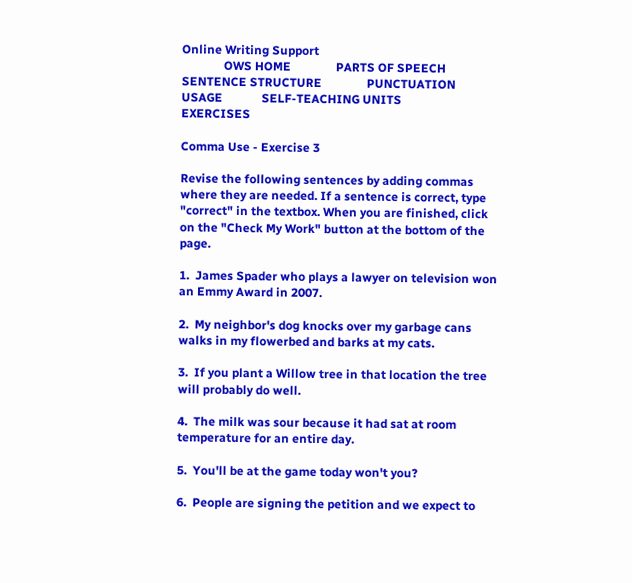Online Writing Support
              OWS HOME               PARTS OF SPEECH               SENTENCE STRUCTURE               PUNCTUATION             USAGE             SELF-TEACHING UNITS             EXERCISES

Comma Use - Exercise 3

Revise the following sentences by adding commas where they are needed. If a sentence is correct, type "correct" in the textbox. When you are finished, click on the "Check My Work" button at the bottom of the page.

1.  James Spader who plays a lawyer on television won an Emmy Award in 2007.

2.  My neighbor's dog knocks over my garbage cans walks in my flowerbed and barks at my cats.

3.  If you plant a Willow tree in that location the tree will probably do well.

4.  The milk was sour because it had sat at room temperature for an entire day.

5.  You'll be at the game today won't you?

6.  People are signing the petition and we expect to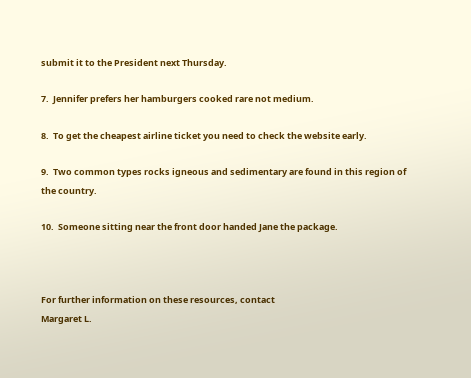submit it to the President next Thursday.

7.  Jennifer prefers her hamburgers cooked rare not medium.

8.  To get the cheapest airline ticket you need to check the website early.

9.  Two common types rocks igneous and sedimentary are found in this region of the country.

10.  Someone sitting near the front door handed Jane the package.



For further information on these resources, contact
Margaret L.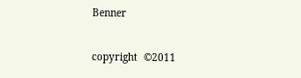Benner

copyright  ©2011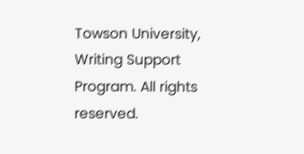Towson University, Writing Support Program. All rights reserved.